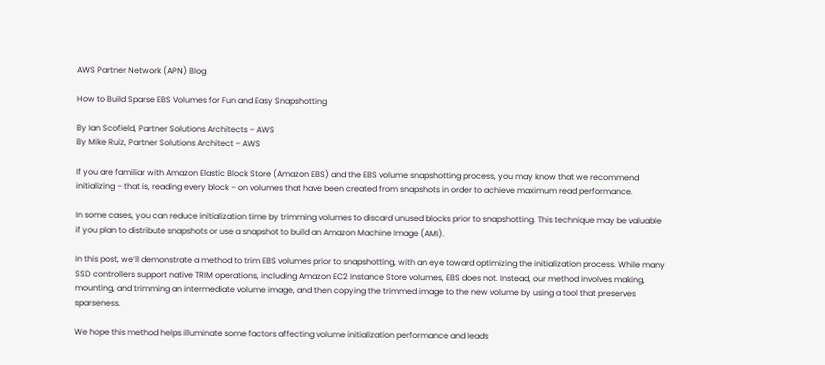AWS Partner Network (APN) Blog

How to Build Sparse EBS Volumes for Fun and Easy Snapshotting

By Ian Scofield, Partner Solutions Architects – AWS
By Mike Ruiz, Partner Solutions Architect – AWS

If you are familiar with Amazon Elastic Block Store (Amazon EBS) and the EBS volume snapshotting process, you may know that we recommend initializing – that is, reading every block – on volumes that have been created from snapshots in order to achieve maximum read performance.

In some cases, you can reduce initialization time by trimming volumes to discard unused blocks prior to snapshotting. This technique may be valuable if you plan to distribute snapshots or use a snapshot to build an Amazon Machine Image (AMI).

In this post, we’ll demonstrate a method to trim EBS volumes prior to snapshotting, with an eye toward optimizing the initialization process. While many SSD controllers support native TRIM operations, including Amazon EC2 Instance Store volumes, EBS does not. Instead, our method involves making, mounting, and trimming an intermediate volume image, and then copying the trimmed image to the new volume by using a tool that preserves sparseness.

We hope this method helps illuminate some factors affecting volume initialization performance and leads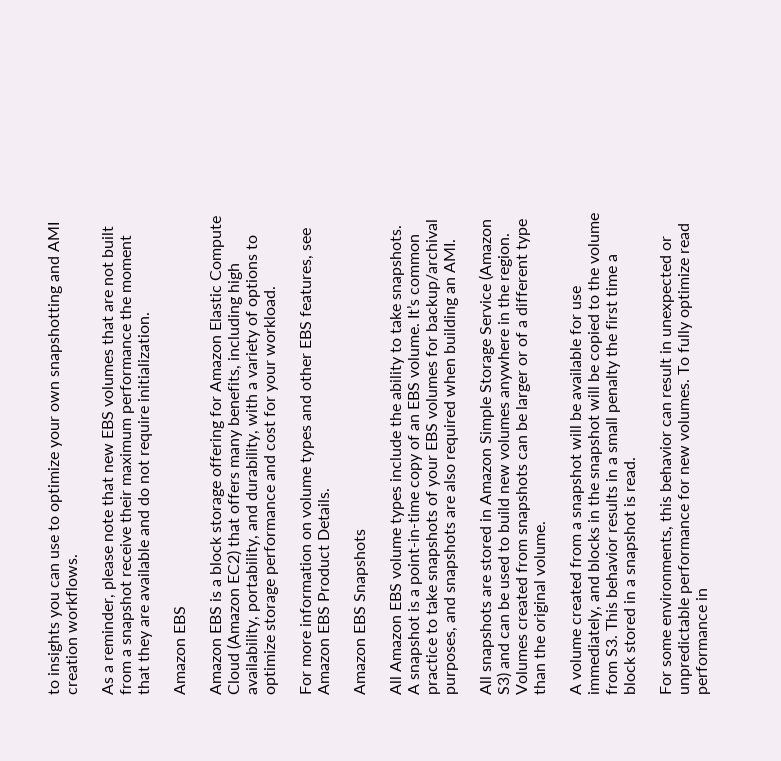to insights you can use to optimize your own snapshotting and AMI creation workflows.

As a reminder, please note that new EBS volumes that are not built from a snapshot receive their maximum performance the moment that they are available and do not require initialization.

Amazon EBS

Amazon EBS is a block storage offering for Amazon Elastic Compute Cloud (Amazon EC2) that offers many benefits, including high availability, portability, and durability, with a variety of options to optimize storage performance and cost for your workload.

For more information on volume types and other EBS features, see Amazon EBS Product Details.

Amazon EBS Snapshots

All Amazon EBS volume types include the ability to take snapshots. A snapshot is a point-in-time copy of an EBS volume. It’s common practice to take snapshots of your EBS volumes for backup/archival purposes, and snapshots are also required when building an AMI.

All snapshots are stored in Amazon Simple Storage Service (Amazon S3) and can be used to build new volumes anywhere in the region. Volumes created from snapshots can be larger or of a different type than the original volume.

A volume created from a snapshot will be available for use immediately, and blocks in the snapshot will be copied to the volume from S3. This behavior results in a small penalty the first time a block stored in a snapshot is read.

For some environments, this behavior can result in unexpected or unpredictable performance for new volumes. To fully optimize read performance in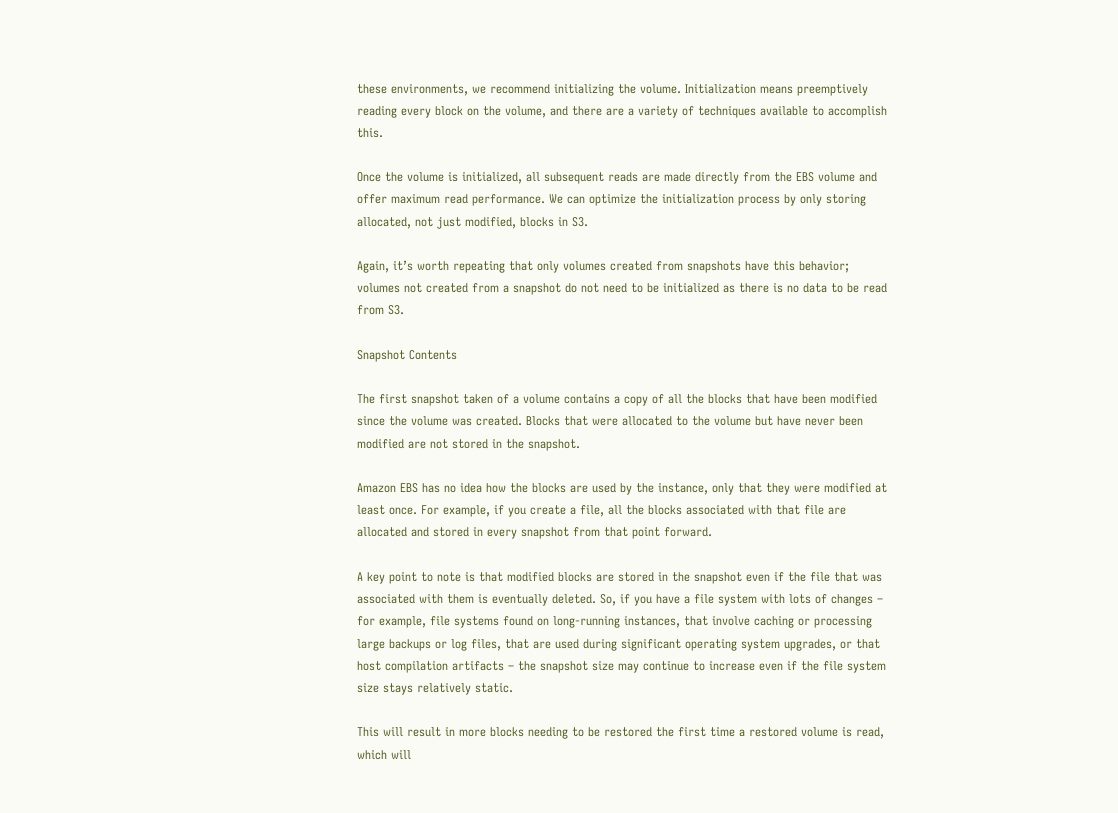these environments, we recommend initializing the volume. Initialization means preemptively reading every block on the volume, and there are a variety of techniques available to accomplish this.

Once the volume is initialized, all subsequent reads are made directly from the EBS volume and offer maximum read performance. We can optimize the initialization process by only storing allocated, not just modified, blocks in S3.

Again, it’s worth repeating that only volumes created from snapshots have this behavior; volumes not created from a snapshot do not need to be initialized as there is no data to be read from S3.

Snapshot Contents

The first snapshot taken of a volume contains a copy of all the blocks that have been modified since the volume was created. Blocks that were allocated to the volume but have never been modified are not stored in the snapshot.

Amazon EBS has no idea how the blocks are used by the instance, only that they were modified at least once. For example, if you create a file, all the blocks associated with that file are allocated and stored in every snapshot from that point forward.

A key point to note is that modified blocks are stored in the snapshot even if the file that was associated with them is eventually deleted. So, if you have a file system with lots of changes – for example, file systems found on long-running instances, that involve caching or processing large backups or log files, that are used during significant operating system upgrades, or that host compilation artifacts – the snapshot size may continue to increase even if the file system size stays relatively static.

This will result in more blocks needing to be restored the first time a restored volume is read, which will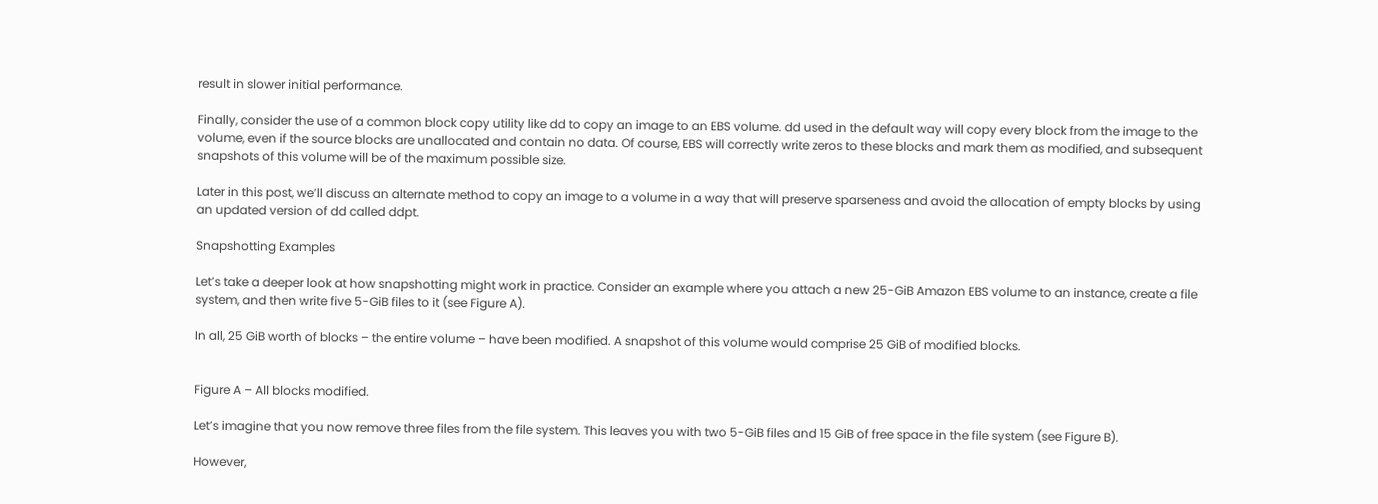result in slower initial performance.

Finally, consider the use of a common block copy utility like dd to copy an image to an EBS volume. dd used in the default way will copy every block from the image to the volume, even if the source blocks are unallocated and contain no data. Of course, EBS will correctly write zeros to these blocks and mark them as modified, and subsequent snapshots of this volume will be of the maximum possible size.

Later in this post, we’ll discuss an alternate method to copy an image to a volume in a way that will preserve sparseness and avoid the allocation of empty blocks by using an updated version of dd called ddpt.

Snapshotting Examples

Let’s take a deeper look at how snapshotting might work in practice. Consider an example where you attach a new 25-GiB Amazon EBS volume to an instance, create a file system, and then write five 5-GiB files to it (see Figure A).

In all, 25 GiB worth of blocks – the entire volume – have been modified. A snapshot of this volume would comprise 25 GiB of modified blocks.


Figure A – All blocks modified.

Let’s imagine that you now remove three files from the file system. This leaves you with two 5-GiB files and 15 GiB of free space in the file system (see Figure B).

However,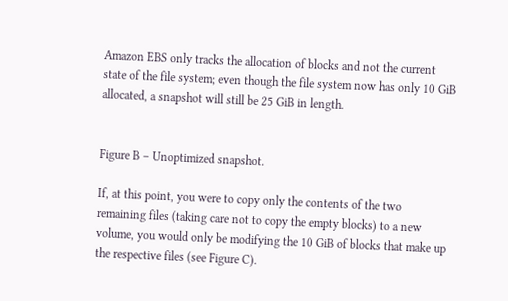Amazon EBS only tracks the allocation of blocks and not the current state of the file system; even though the file system now has only 10 GiB allocated, a snapshot will still be 25 GiB in length.


Figure B – Unoptimized snapshot.

If, at this point, you were to copy only the contents of the two remaining files (taking care not to copy the empty blocks) to a new volume, you would only be modifying the 10 GiB of blocks that make up the respective files (see Figure C).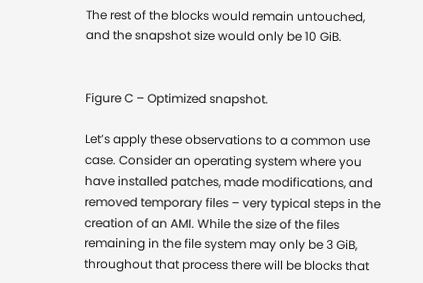The rest of the blocks would remain untouched, and the snapshot size would only be 10 GiB.


Figure C – Optimized snapshot.

Let’s apply these observations to a common use case. Consider an operating system where you have installed patches, made modifications, and removed temporary files – very typical steps in the creation of an AMI. While the size of the files remaining in the file system may only be 3 GiB, throughout that process there will be blocks that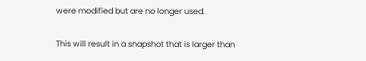were modified but are no longer used.

This will result in a snapshot that is larger than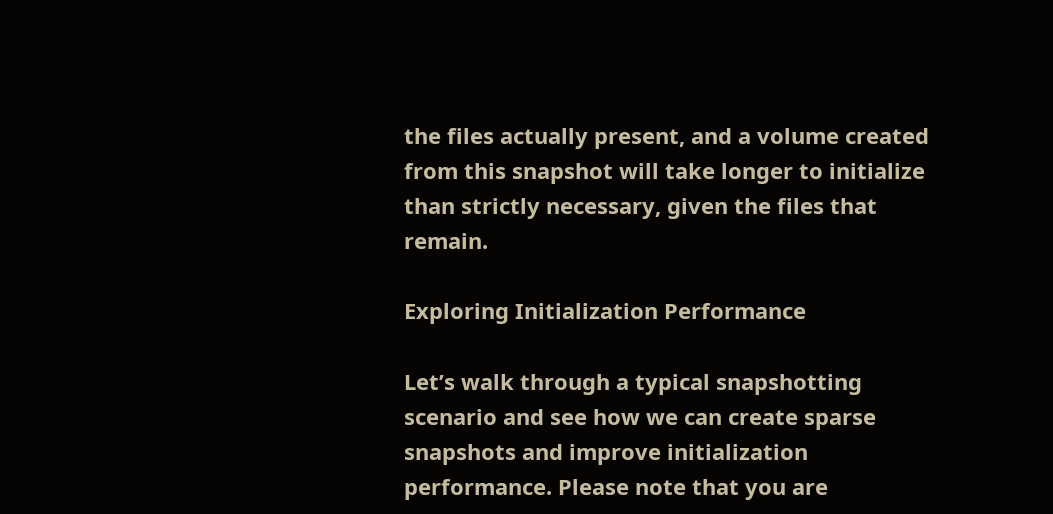the files actually present, and a volume created from this snapshot will take longer to initialize than strictly necessary, given the files that remain.

Exploring Initialization Performance

Let’s walk through a typical snapshotting scenario and see how we can create sparse snapshots and improve initialization performance. Please note that you are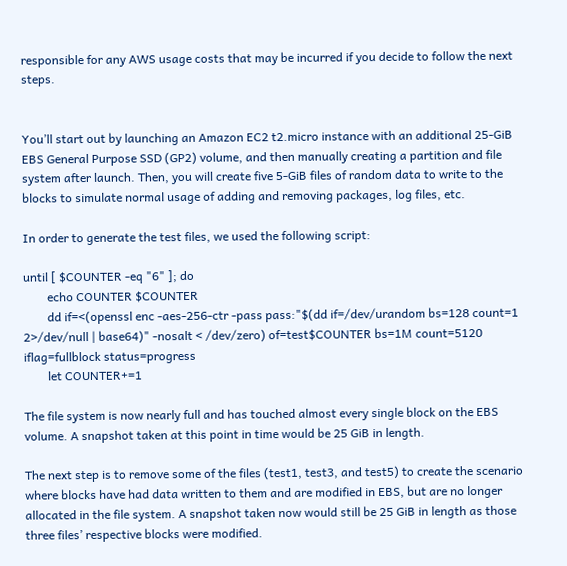responsible for any AWS usage costs that may be incurred if you decide to follow the next steps.


You’ll start out by launching an Amazon EC2 t2.micro instance with an additional 25-GiB EBS General Purpose SSD (GP2) volume, and then manually creating a partition and file system after launch. Then, you will create five 5-GiB files of random data to write to the blocks to simulate normal usage of adding and removing packages, log files, etc.

In order to generate the test files, we used the following script:

until [ $COUNTER -eq "6" ]; do
        echo COUNTER $COUNTER
        dd if=<(openssl enc -aes-256-ctr -pass pass:"$(dd if=/dev/urandom bs=128 count=1 2>/dev/null | base64)" -nosalt < /dev/zero) of=test$COUNTER bs=1M count=5120 iflag=fullblock status=progress
        let COUNTER+=1

The file system is now nearly full and has touched almost every single block on the EBS volume. A snapshot taken at this point in time would be 25 GiB in length.

The next step is to remove some of the files (test1, test3, and test5) to create the scenario where blocks have had data written to them and are modified in EBS, but are no longer allocated in the file system. A snapshot taken now would still be 25 GiB in length as those three files’ respective blocks were modified.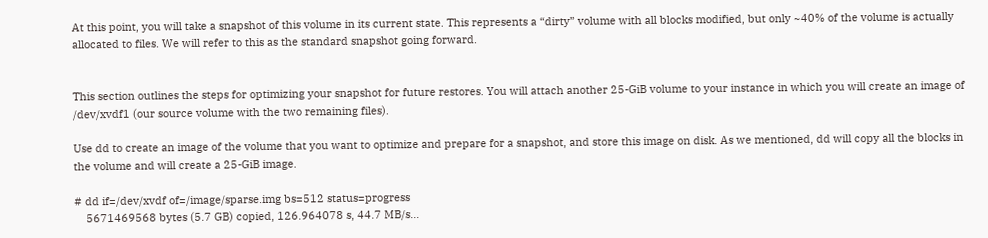At this point, you will take a snapshot of this volume in its current state. This represents a “dirty” volume with all blocks modified, but only ~40% of the volume is actually allocated to files. We will refer to this as the standard snapshot going forward.


This section outlines the steps for optimizing your snapshot for future restores. You will attach another 25-GiB volume to your instance in which you will create an image of /dev/xvdf1 (our source volume with the two remaining files).

Use dd to create an image of the volume that you want to optimize and prepare for a snapshot, and store this image on disk. As we mentioned, dd will copy all the blocks in the volume and will create a 25-GiB image.

# dd if=/dev/xvdf of=/image/sparse.img bs=512 status=progress
    5671469568 bytes (5.7 GB) copied, 126.964078 s, 44.7 MB/s…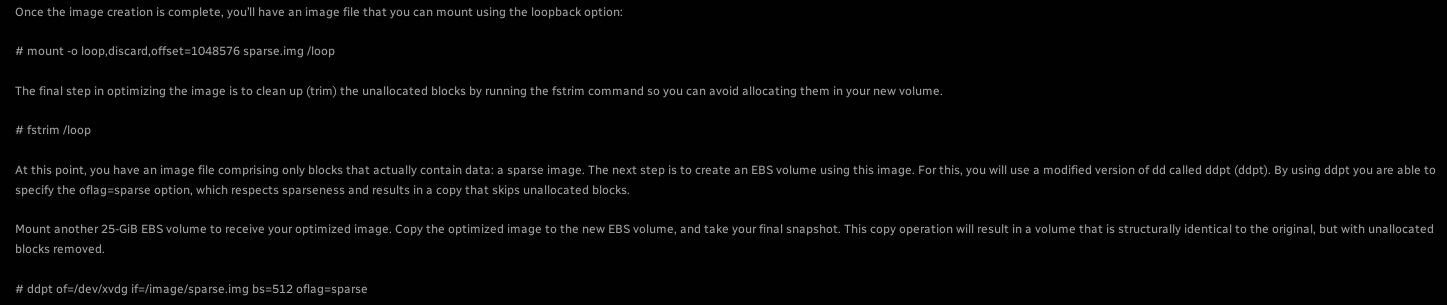Once the image creation is complete, you’ll have an image file that you can mount using the loopback option:

# mount -o loop,discard,offset=1048576 sparse.img /loop

The final step in optimizing the image is to clean up (trim) the unallocated blocks by running the fstrim command so you can avoid allocating them in your new volume.

# fstrim /loop

At this point, you have an image file comprising only blocks that actually contain data: a sparse image. The next step is to create an EBS volume using this image. For this, you will use a modified version of dd called ddpt (ddpt). By using ddpt you are able to specify the oflag=sparse option, which respects sparseness and results in a copy that skips unallocated blocks.

Mount another 25-GiB EBS volume to receive your optimized image. Copy the optimized image to the new EBS volume, and take your final snapshot. This copy operation will result in a volume that is structurally identical to the original, but with unallocated blocks removed.

# ddpt of=/dev/xvdg if=/image/sparse.img bs=512 oflag=sparse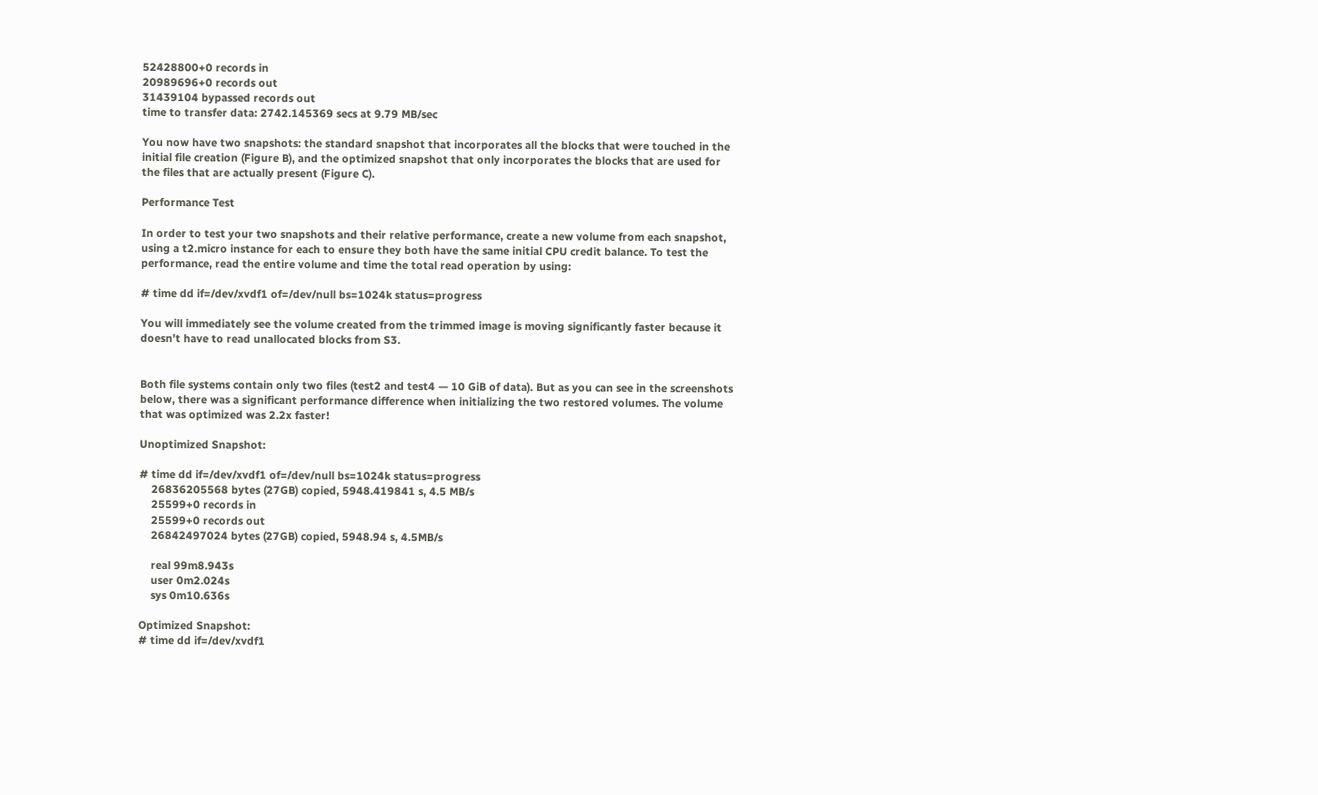52428800+0 records in
20989696+0 records out
31439104 bypassed records out
time to transfer data: 2742.145369 secs at 9.79 MB/sec

You now have two snapshots: the standard snapshot that incorporates all the blocks that were touched in the initial file creation (Figure B), and the optimized snapshot that only incorporates the blocks that are used for the files that are actually present (Figure C).

Performance Test

In order to test your two snapshots and their relative performance, create a new volume from each snapshot, using a t2.micro instance for each to ensure they both have the same initial CPU credit balance. To test the performance, read the entire volume and time the total read operation by using:

# time dd if=/dev/xvdf1 of=/dev/null bs=1024k status=progress

You will immediately see the volume created from the trimmed image is moving significantly faster because it doesn’t have to read unallocated blocks from S3.


Both file systems contain only two files (test2 and test4 — 10 GiB of data). But as you can see in the screenshots below, there was a significant performance difference when initializing the two restored volumes. The volume that was optimized was 2.2x faster!

Unoptimized Snapshot:

# time dd if=/dev/xvdf1 of=/dev/null bs=1024k status=progress
    26836205568 bytes (27GB) copied, 5948.419841 s, 4.5 MB/s
    25599+0 records in
    25599+0 records out
    26842497024 bytes (27GB) copied, 5948.94 s, 4.5MB/s

    real 99m8.943s
    user 0m2.024s
    sys 0m10.636s

Optimized Snapshot:
# time dd if=/dev/xvdf1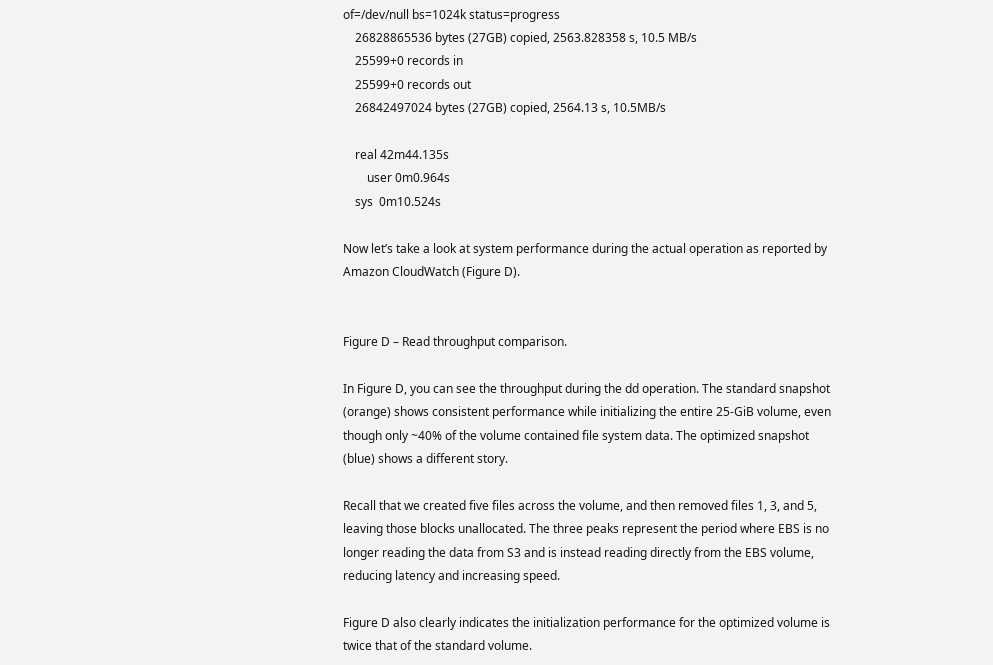of=/dev/null bs=1024k status=progress
    26828865536 bytes (27GB) copied, 2563.828358 s, 10.5 MB/s
    25599+0 records in
    25599+0 records out
    26842497024 bytes (27GB) copied, 2564.13 s, 10.5MB/s

    real 42m44.135s
        user 0m0.964s
    sys  0m10.524s

Now let’s take a look at system performance during the actual operation as reported by Amazon CloudWatch (Figure D).


Figure D – Read throughput comparison.

In Figure D, you can see the throughput during the dd operation. The standard snapshot (orange) shows consistent performance while initializing the entire 25-GiB volume, even though only ~40% of the volume contained file system data. The optimized snapshot (blue) shows a different story.

Recall that we created five files across the volume, and then removed files 1, 3, and 5, leaving those blocks unallocated. The three peaks represent the period where EBS is no longer reading the data from S3 and is instead reading directly from the EBS volume, reducing latency and increasing speed.

Figure D also clearly indicates the initialization performance for the optimized volume is twice that of the standard volume.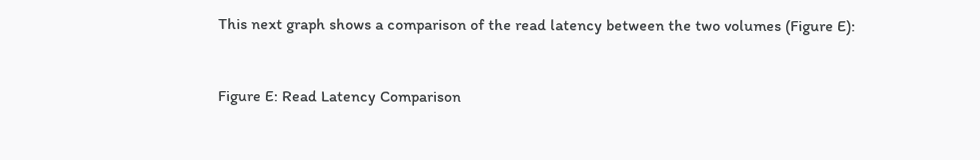This next graph shows a comparison of the read latency between the two volumes (Figure E):


Figure E: Read Latency Comparison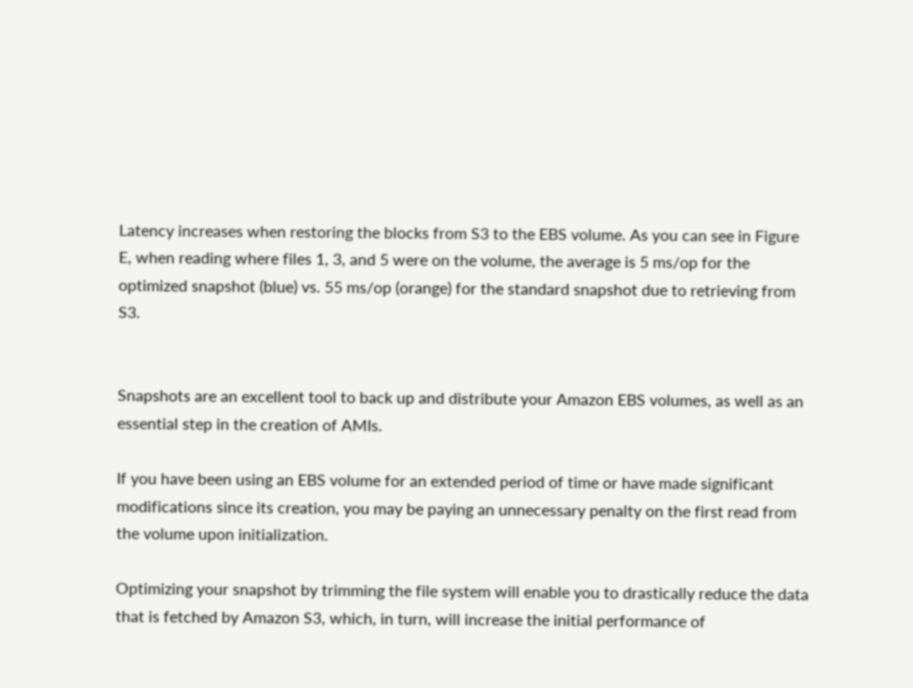Latency increases when restoring the blocks from S3 to the EBS volume. As you can see in Figure E, when reading where files 1, 3, and 5 were on the volume, the average is 5 ms/op for the optimized snapshot (blue) vs. 55 ms/op (orange) for the standard snapshot due to retrieving from S3.


Snapshots are an excellent tool to back up and distribute your Amazon EBS volumes, as well as an essential step in the creation of AMIs.

If you have been using an EBS volume for an extended period of time or have made significant modifications since its creation, you may be paying an unnecessary penalty on the first read from the volume upon initialization.

Optimizing your snapshot by trimming the file system will enable you to drastically reduce the data that is fetched by Amazon S3, which, in turn, will increase the initial performance of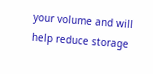your volume and will help reduce storage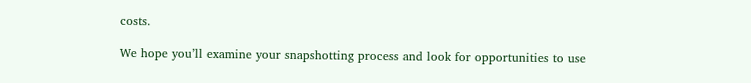costs.

We hope you’ll examine your snapshotting process and look for opportunities to use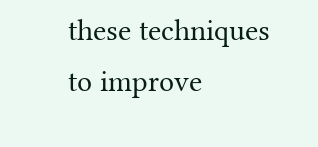these techniques to improve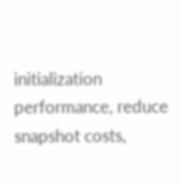initialization performance, reduce snapshot costs,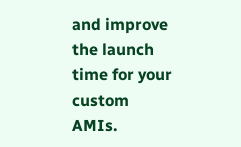and improve the launch time for your custom AMIs.